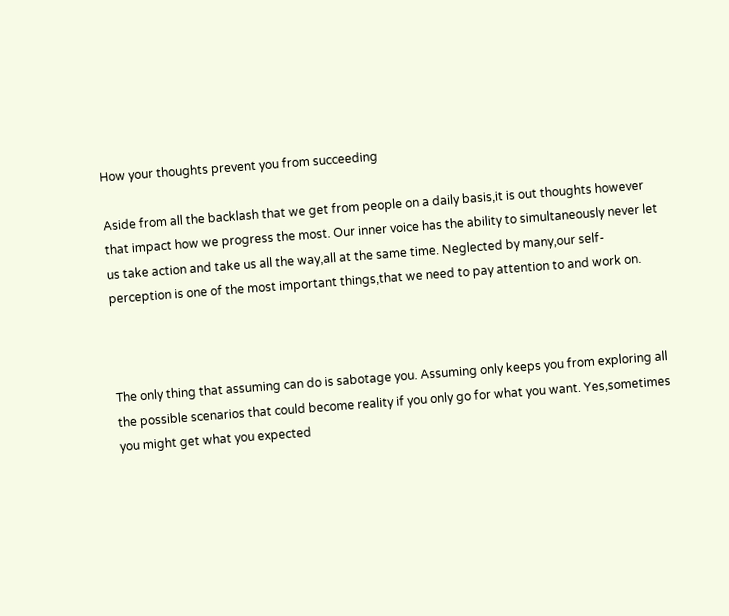How your thoughts prevent you from succeeding

Aside from all the backlash that we get from people on a daily basis,it is out thoughts however that impact how we progress the most. Our inner voice has the ability to simultaneously never let us take action and take us all the way,all at the same time. Neglected by many,our self-perception is one of the most important things,that we need to pay attention to and work on.



The only thing that assuming can do is sabotage you. Assuming only keeps you from exploring all the possible scenarios that could become reality if you only go for what you want. Yes,sometimes you might get what you expected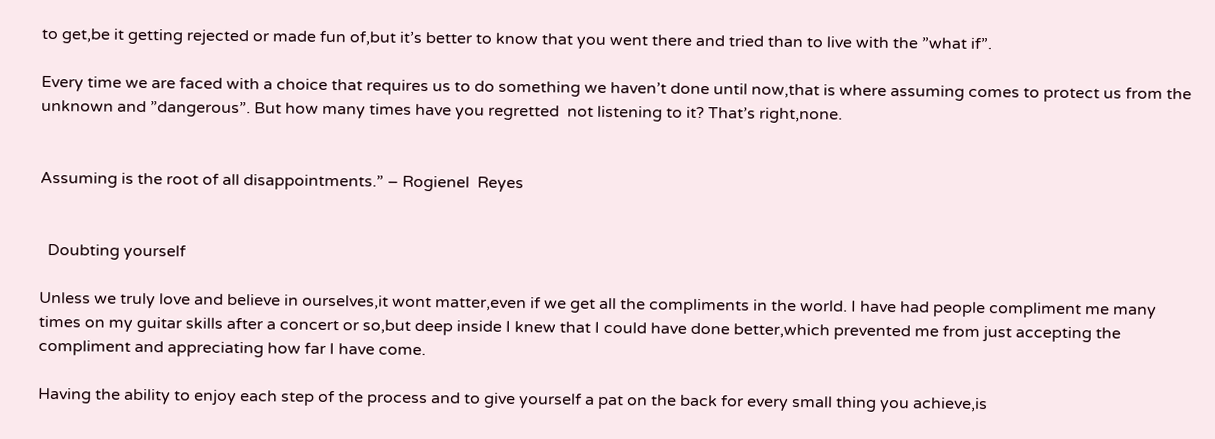to get,be it getting rejected or made fun of,but it’s better to know that you went there and tried than to live with the ”what if”.

Every time we are faced with a choice that requires us to do something we haven’t done until now,that is where assuming comes to protect us from the unknown and ”dangerous”. But how many times have you regretted  not listening to it? That’s right,none.


Assuming is the root of all disappointments.” – Rogienel  Reyes


  Doubting yourself

Unless we truly love and believe in ourselves,it wont matter,even if we get all the compliments in the world. I have had people compliment me many times on my guitar skills after a concert or so,but deep inside I knew that I could have done better,which prevented me from just accepting the compliment and appreciating how far I have come.

Having the ability to enjoy each step of the process and to give yourself a pat on the back for every small thing you achieve,is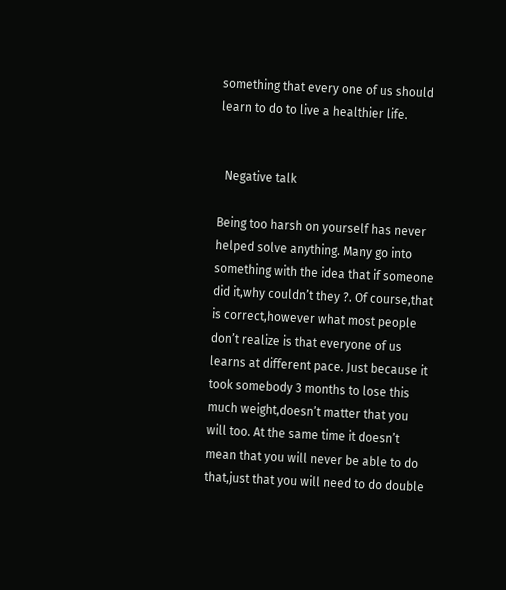something that every one of us should learn to do to live a healthier life.


  Negative talk

Being too harsh on yourself has never helped solve anything. Many go into something with the idea that if someone did it,why couldn’t they ?. Of course,that is correct,however what most people don’t realize is that everyone of us learns at different pace. Just because it took somebody 3 months to lose this much weight,doesn’t matter that you will too. At the same time it doesn’t mean that you will never be able to do that,just that you will need to do double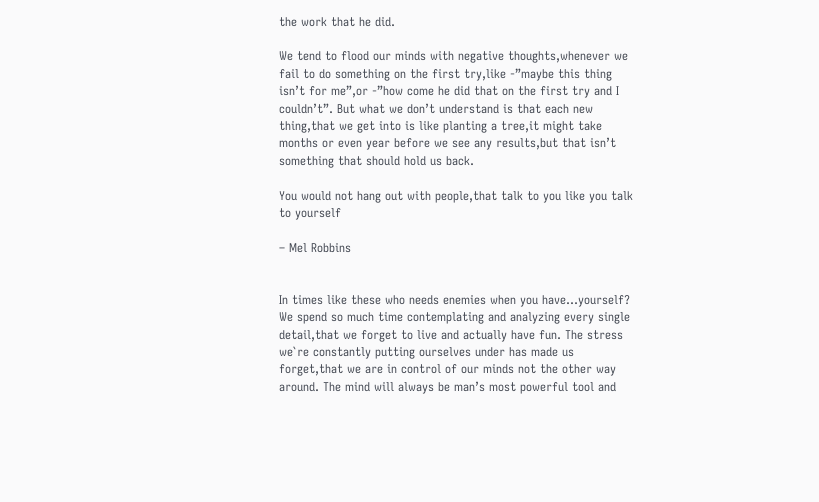the work that he did.

We tend to flood our minds with negative thoughts,whenever we fail to do something on the first try,like -”maybe this thing isn’t for me”,or -”how come he did that on the first try and I couldn’t”. But what we don’t understand is that each new thing,that we get into is like planting a tree,it might take months or even year before we see any results,but that isn’t something that should hold us back.

You would not hang out with people,that talk to you like you talk to yourself

– Mel Robbins


In times like these who needs enemies when you have…yourself? We spend so much time contemplating and analyzing every single detail,that we forget to live and actually have fun. The stress we`re constantly putting ourselves under has made us forget,that we are in control of our minds not the other way around. The mind will always be man’s most powerful tool and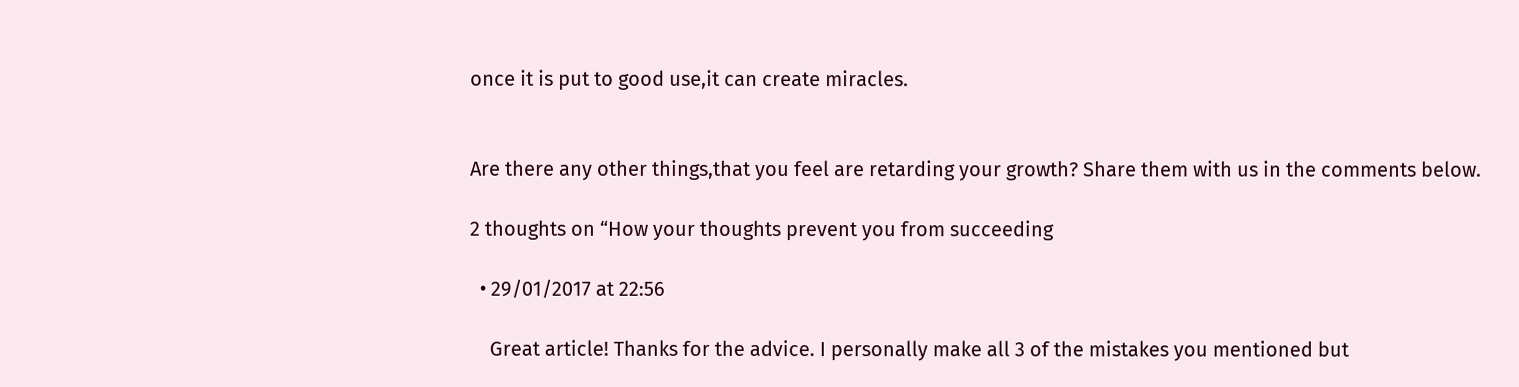once it is put to good use,it can create miracles.


Are there any other things,that you feel are retarding your growth? Share them with us in the comments below.

2 thoughts on “How your thoughts prevent you from succeeding

  • 29/01/2017 at 22:56

    Great article! Thanks for the advice. I personally make all 3 of the mistakes you mentioned but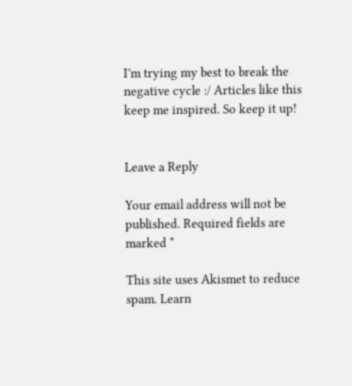I’m trying my best to break the negative cycle :/ Articles like this keep me inspired. So keep it up!


Leave a Reply

Your email address will not be published. Required fields are marked *

This site uses Akismet to reduce spam. Learn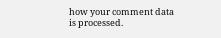how your comment data is processed.